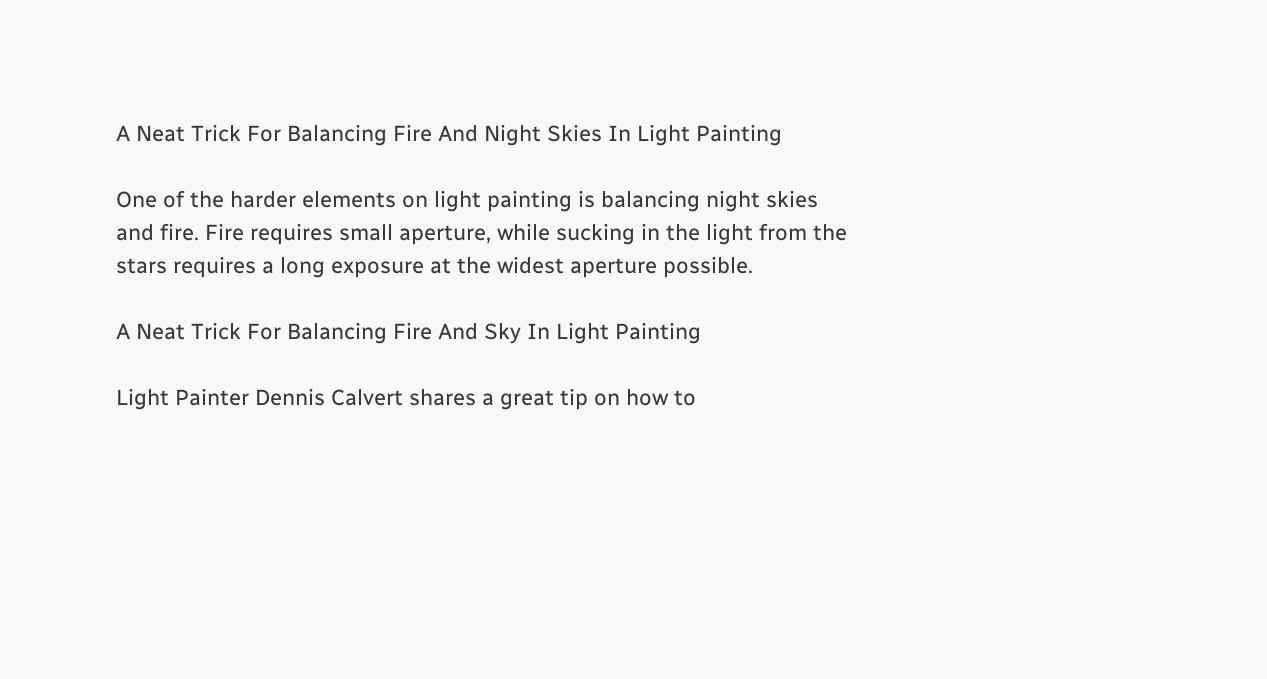A Neat Trick For Balancing Fire And Night Skies In Light Painting

One of the harder elements on light painting is balancing night skies and fire. Fire requires small aperture, while sucking in the light from the stars requires a long exposure at the widest aperture possible.

A Neat Trick For Balancing Fire And Sky In Light Painting

Light Painter Dennis Calvert shares a great tip on how to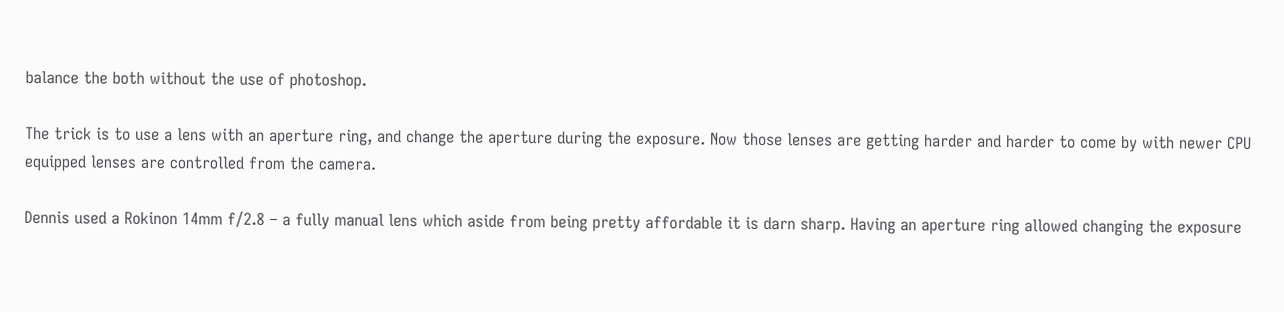balance the both without the use of photoshop.

The trick is to use a lens with an aperture ring, and change the aperture during the exposure. Now those lenses are getting harder and harder to come by with newer CPU equipped lenses are controlled from the camera.

Dennis used a Rokinon 14mm f/2.8 – a fully manual lens which aside from being pretty affordable it is darn sharp. Having an aperture ring allowed changing the exposure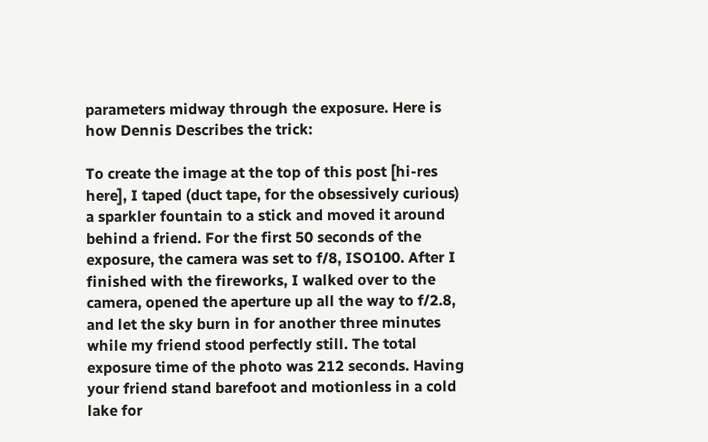parameters midway through the exposure. Here is how Dennis Describes the trick:

To create the image at the top of this post [hi-res here], I taped (duct tape, for the obsessively curious) a sparkler fountain to a stick and moved it around behind a friend. For the first 50 seconds of the exposure, the camera was set to f/8, ISO100. After I finished with the fireworks, I walked over to the camera, opened the aperture up all the way to f/2.8, and let the sky burn in for another three minutes while my friend stood perfectly still. The total exposure time of the photo was 212 seconds. Having your friend stand barefoot and motionless in a cold lake for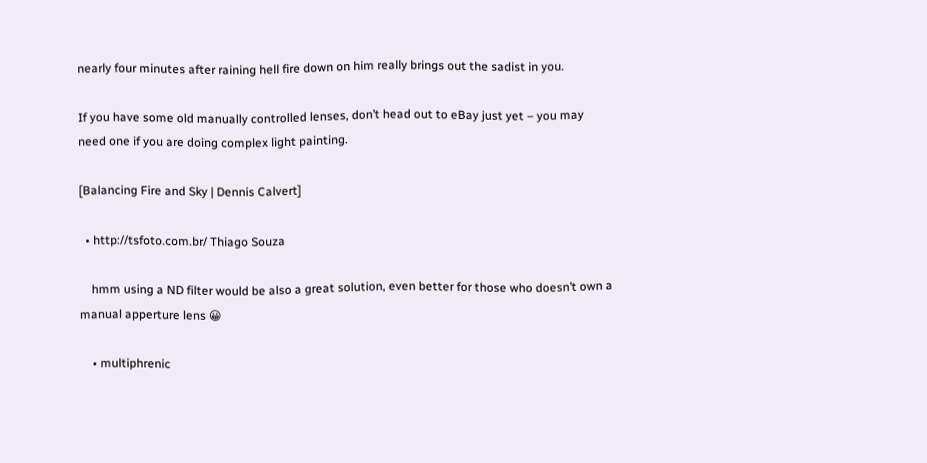nearly four minutes after raining hell fire down on him really brings out the sadist in you.

If you have some old manually controlled lenses, don’t head out to eBay just yet – you may need one if you are doing complex light painting.

[Balancing Fire and Sky | Dennis Calvert]

  • http://tsfoto.com.br/ Thiago Souza

    hmm using a ND filter would be also a great solution, even better for those who doesn’t own a manual apperture lens 😀

    • multiphrenic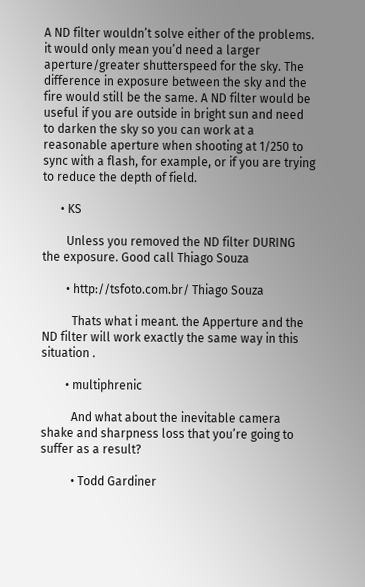A ND filter wouldn’t solve either of the problems. it would only mean you’d need a larger aperture/greater shutterspeed for the sky. The difference in exposure between the sky and the fire would still be the same. A ND filter would be useful if you are outside in bright sun and need to darken the sky so you can work at a reasonable aperture when shooting at 1/250 to sync with a flash, for example, or if you are trying to reduce the depth of field.

      • KS

        Unless you removed the ND filter DURING the exposure. Good call Thiago Souza

        • http://tsfoto.com.br/ Thiago Souza

          Thats what i meant. the Apperture and the ND filter will work exactly the same way in this situation .

        • multiphrenic

          And what about the inevitable camera shake and sharpness loss that you’re going to suffer as a result?

          • Todd Gardiner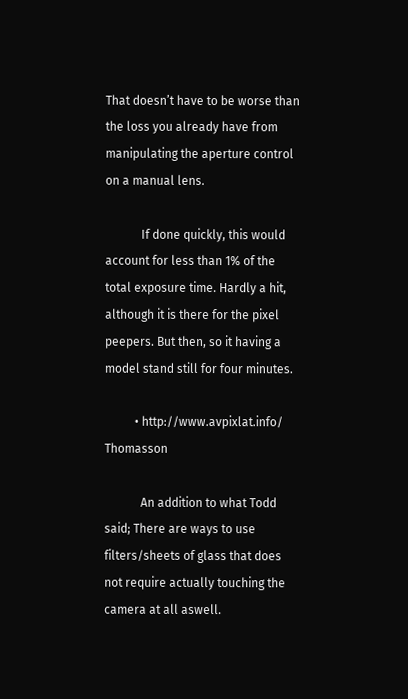That doesn’t have to be worse than the loss you already have from manipulating the aperture control on a manual lens.

            If done quickly, this would account for less than 1% of the total exposure time. Hardly a hit, although it is there for the pixel peepers. But then, so it having a model stand still for four minutes.

          • http://www.avpixlat.info/ Thomasson

            An addition to what Todd said; There are ways to use filters/sheets of glass that does not require actually touching the camera at all aswell.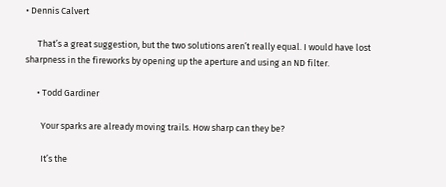• Dennis Calvert

      That’s a great suggestion, but the two solutions aren’t really equal. I would have lost sharpness in the fireworks by opening up the aperture and using an ND filter.

      • Todd Gardiner

        Your sparks are already moving trails. How sharp can they be?

        It’s the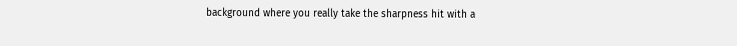background where you really take the sharpness hit with a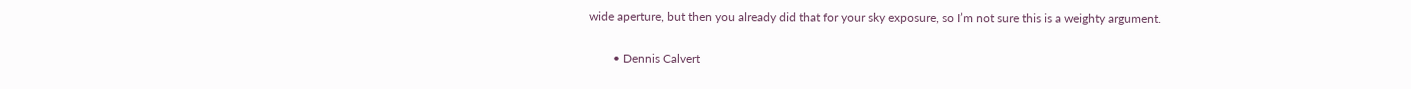wide aperture, but then you already did that for your sky exposure, so I’m not sure this is a weighty argument.

        • Dennis Calvert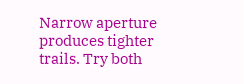Narrow aperture produces tighter trails. Try both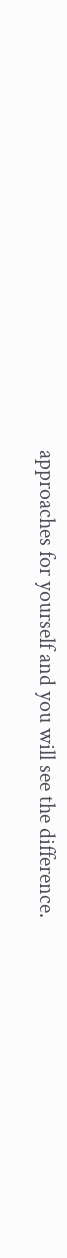approaches for yourself and you will see the difference.